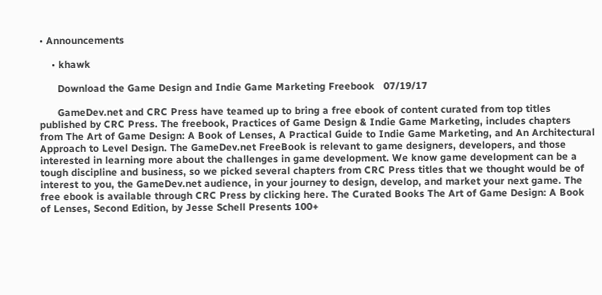• Announcements

    • khawk

      Download the Game Design and Indie Game Marketing Freebook   07/19/17

      GameDev.net and CRC Press have teamed up to bring a free ebook of content curated from top titles published by CRC Press. The freebook, Practices of Game Design & Indie Game Marketing, includes chapters from The Art of Game Design: A Book of Lenses, A Practical Guide to Indie Game Marketing, and An Architectural Approach to Level Design. The GameDev.net FreeBook is relevant to game designers, developers, and those interested in learning more about the challenges in game development. We know game development can be a tough discipline and business, so we picked several chapters from CRC Press titles that we thought would be of interest to you, the GameDev.net audience, in your journey to design, develop, and market your next game. The free ebook is available through CRC Press by clicking here. The Curated Books The Art of Game Design: A Book of Lenses, Second Edition, by Jesse Schell Presents 100+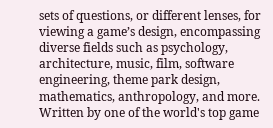sets of questions, or different lenses, for viewing a game’s design, encompassing diverse fields such as psychology, architecture, music, film, software engineering, theme park design, mathematics, anthropology, and more. Written by one of the world's top game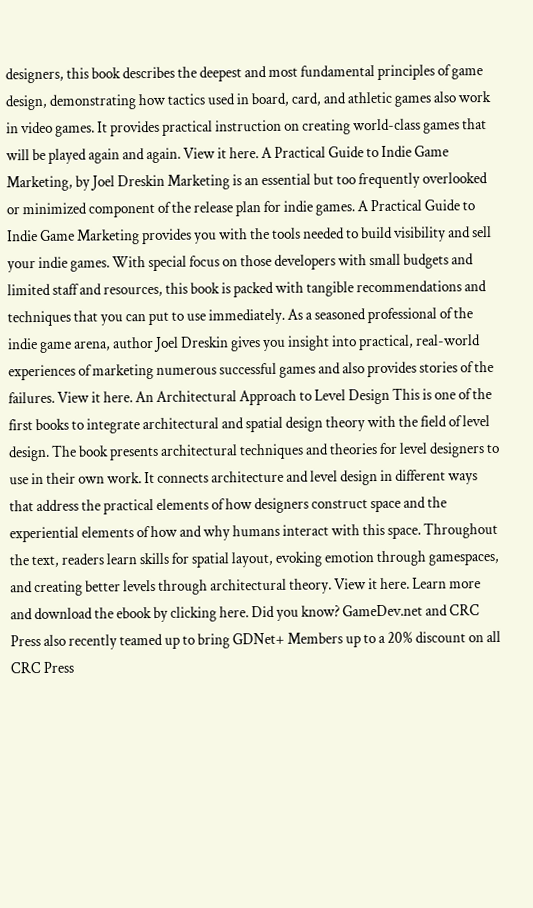designers, this book describes the deepest and most fundamental principles of game design, demonstrating how tactics used in board, card, and athletic games also work in video games. It provides practical instruction on creating world-class games that will be played again and again. View it here. A Practical Guide to Indie Game Marketing, by Joel Dreskin Marketing is an essential but too frequently overlooked or minimized component of the release plan for indie games. A Practical Guide to Indie Game Marketing provides you with the tools needed to build visibility and sell your indie games. With special focus on those developers with small budgets and limited staff and resources, this book is packed with tangible recommendations and techniques that you can put to use immediately. As a seasoned professional of the indie game arena, author Joel Dreskin gives you insight into practical, real-world experiences of marketing numerous successful games and also provides stories of the failures. View it here. An Architectural Approach to Level Design This is one of the first books to integrate architectural and spatial design theory with the field of level design. The book presents architectural techniques and theories for level designers to use in their own work. It connects architecture and level design in different ways that address the practical elements of how designers construct space and the experiential elements of how and why humans interact with this space. Throughout the text, readers learn skills for spatial layout, evoking emotion through gamespaces, and creating better levels through architectural theory. View it here. Learn more and download the ebook by clicking here. Did you know? GameDev.net and CRC Press also recently teamed up to bring GDNet+ Members up to a 20% discount on all CRC Press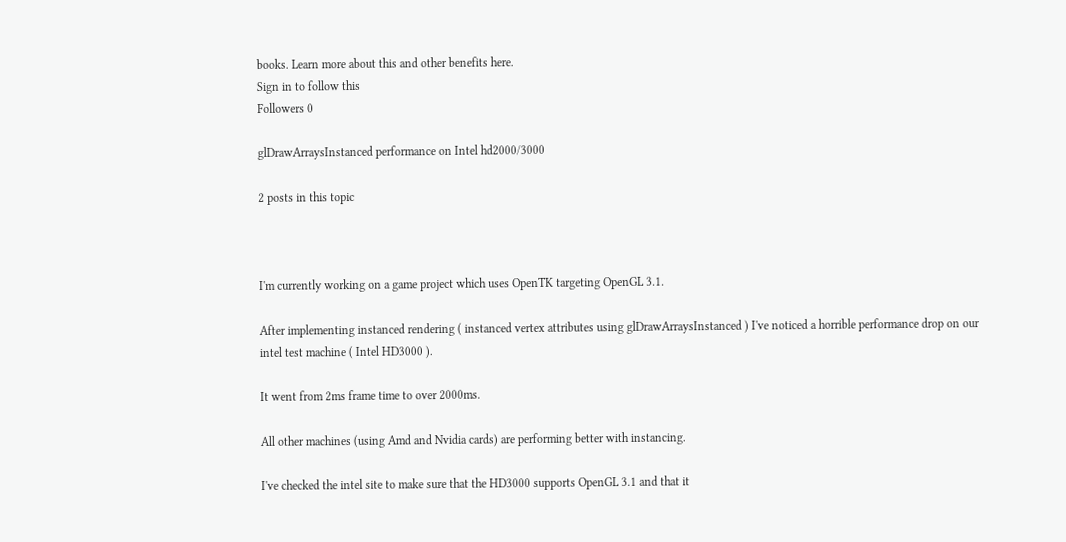books. Learn more about this and other benefits here.
Sign in to follow this
Followers 0

glDrawArraysInstanced performance on Intel hd2000/3000

2 posts in this topic



I'm currently working on a game project which uses OpenTK targeting OpenGL 3.1.

After implementing instanced rendering ( instanced vertex attributes using glDrawArraysInstanced ) I've noticed a horrible performance drop on our intel test machine ( Intel HD3000 ).

It went from 2ms frame time to over 2000ms.

All other machines (using Amd and Nvidia cards) are performing better with instancing.

I've checked the intel site to make sure that the HD3000 supports OpenGL 3.1 and that it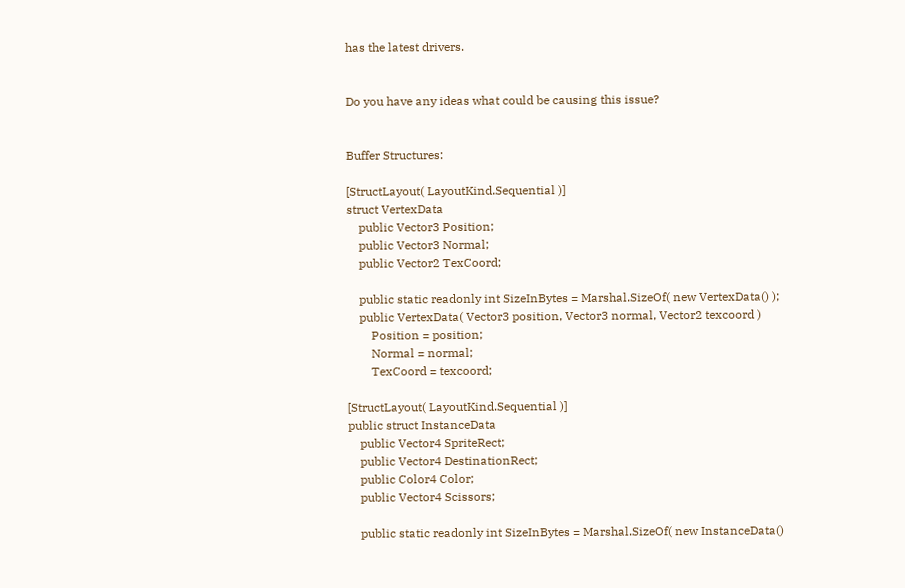has the latest drivers.


Do you have any ideas what could be causing this issue?


Buffer Structures:

[StructLayout( LayoutKind.Sequential )]
struct VertexData
    public Vector3 Position;
    public Vector3 Normal;
    public Vector2 TexCoord;

    public static readonly int SizeInBytes = Marshal.SizeOf( new VertexData() );
    public VertexData( Vector3 position, Vector3 normal, Vector2 texcoord )
        Position = position;
        Normal = normal;
        TexCoord = texcoord;

[StructLayout( LayoutKind.Sequential )]
public struct InstanceData
    public Vector4 SpriteRect;
    public Vector4 DestinationRect;
    public Color4 Color;
    public Vector4 Scissors;

    public static readonly int SizeInBytes = Marshal.SizeOf( new InstanceData()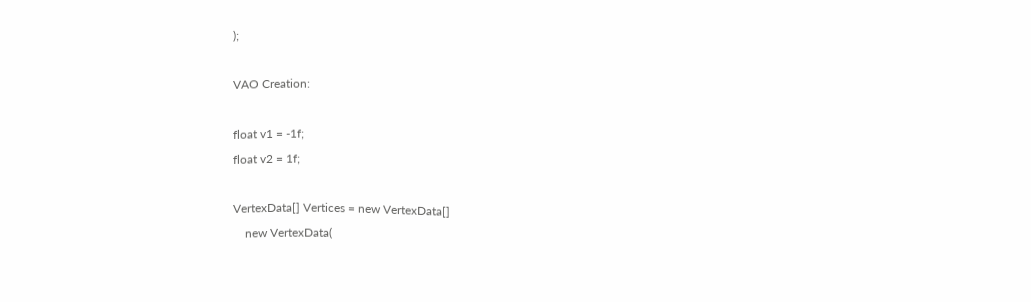);

VAO Creation:

float v1 = -1f;
float v2 = 1f;

VertexData[] Vertices = new VertexData[]
    new VertexData(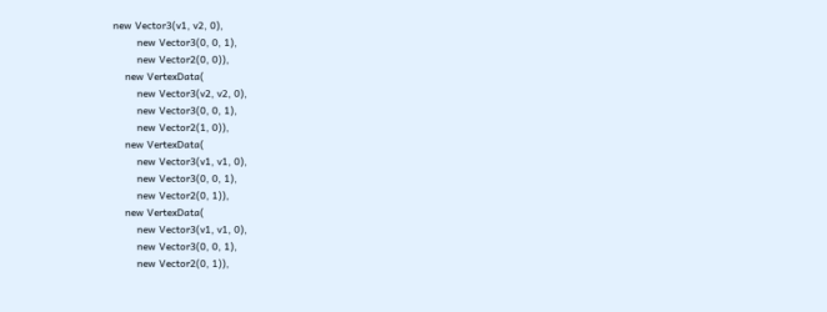new Vector3(v1, v2, 0),
        new Vector3(0, 0, 1),
        new Vector2(0, 0)),
    new VertexData(
        new Vector3(v2, v2, 0),
        new Vector3(0, 0, 1),
        new Vector2(1, 0)),
    new VertexData(
        new Vector3(v1, v1, 0),
        new Vector3(0, 0, 1),
        new Vector2(0, 1)),
    new VertexData(
        new Vector3(v1, v1, 0),
        new Vector3(0, 0, 1),
        new Vector2(0, 1)),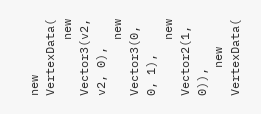new VertexData(
        new Vector3(v2, v2, 0),
        new Vector3(0, 0, 1),
        new Vector2(1, 0)),
    new VertexData(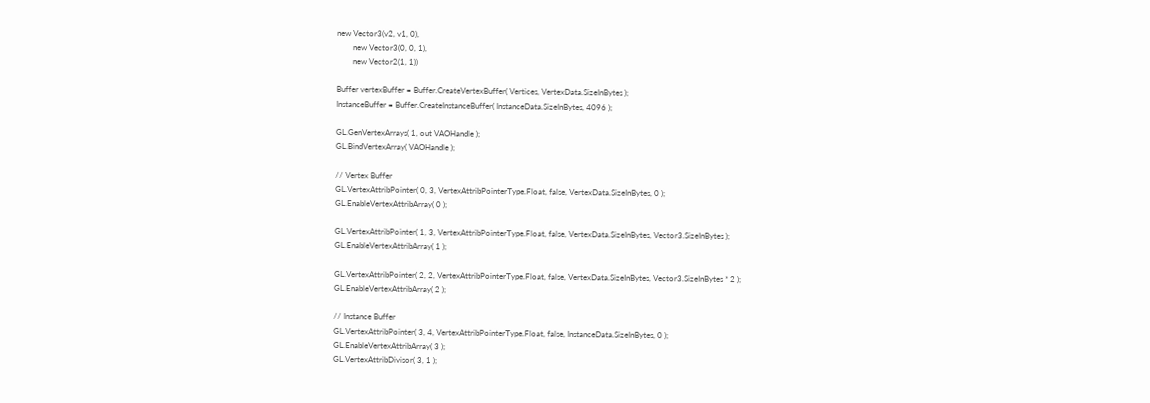new Vector3(v2, v1, 0),
        new Vector3(0, 0, 1),
        new Vector2(1, 1))

Buffer vertexBuffer = Buffer.CreateVertexBuffer( Vertices, VertexData.SizeInBytes );
InstanceBuffer = Buffer.CreateInstanceBuffer( InstanceData.SizeInBytes, 4096 );

GL.GenVertexArrays( 1, out VAOHandle );
GL.BindVertexArray( VAOHandle );

// Vertex Buffer
GL.VertexAttribPointer( 0, 3, VertexAttribPointerType.Float, false, VertexData.SizeInBytes, 0 );
GL.EnableVertexAttribArray( 0 );

GL.VertexAttribPointer( 1, 3, VertexAttribPointerType.Float, false, VertexData.SizeInBytes, Vector3.SizeInBytes );
GL.EnableVertexAttribArray( 1 );

GL.VertexAttribPointer( 2, 2, VertexAttribPointerType.Float, false, VertexData.SizeInBytes, Vector3.SizeInBytes * 2 );
GL.EnableVertexAttribArray( 2 );

// Instance Buffer
GL.VertexAttribPointer( 3, 4, VertexAttribPointerType.Float, false, InstanceData.SizeInBytes, 0 );
GL.EnableVertexAttribArray( 3 );
GL.VertexAttribDivisor( 3, 1 );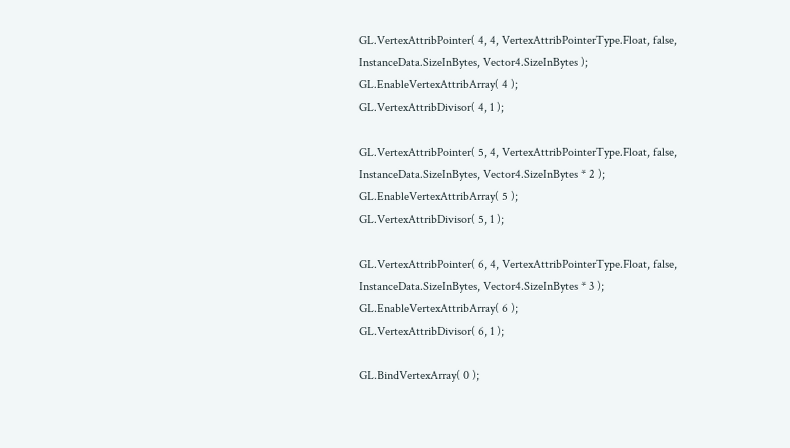GL.VertexAttribPointer( 4, 4, VertexAttribPointerType.Float, false, InstanceData.SizeInBytes, Vector4.SizeInBytes );
GL.EnableVertexAttribArray( 4 );
GL.VertexAttribDivisor( 4, 1 );

GL.VertexAttribPointer( 5, 4, VertexAttribPointerType.Float, false, InstanceData.SizeInBytes, Vector4.SizeInBytes * 2 );
GL.EnableVertexAttribArray( 5 );
GL.VertexAttribDivisor( 5, 1 );

GL.VertexAttribPointer( 6, 4, VertexAttribPointerType.Float, false, InstanceData.SizeInBytes, Vector4.SizeInBytes * 3 );
GL.EnableVertexAttribArray( 6 );
GL.VertexAttribDivisor( 6, 1 );

GL.BindVertexArray( 0 );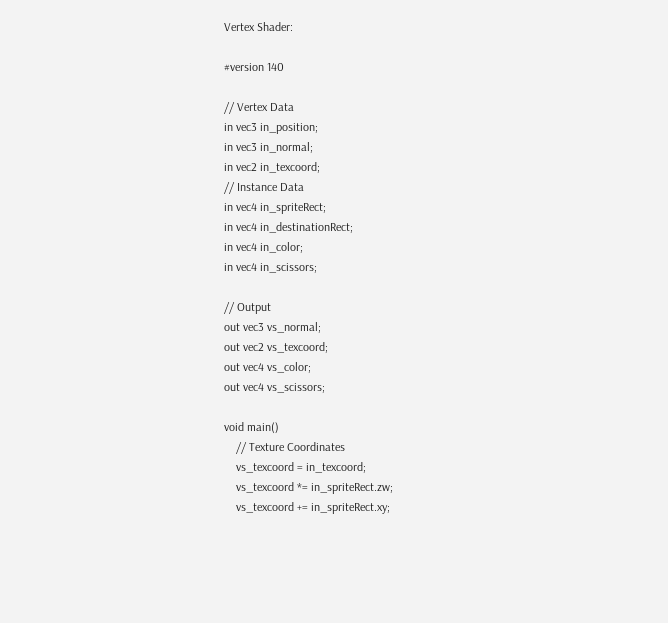Vertex Shader:

#version 140

// Vertex Data
in vec3 in_position;
in vec3 in_normal;
in vec2 in_texcoord;
// Instance Data
in vec4 in_spriteRect;
in vec4 in_destinationRect;
in vec4 in_color;
in vec4 in_scissors;

// Output
out vec3 vs_normal;
out vec2 vs_texcoord;
out vec4 vs_color;
out vec4 vs_scissors;

void main()
    // Texture Coordinates
    vs_texcoord = in_texcoord;
    vs_texcoord *= in_spriteRect.zw;
    vs_texcoord += in_spriteRect.xy;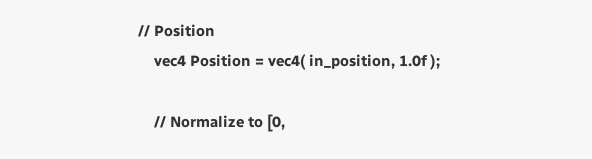// Position
    vec4 Position = vec4( in_position, 1.0f );

    // Normalize to [0,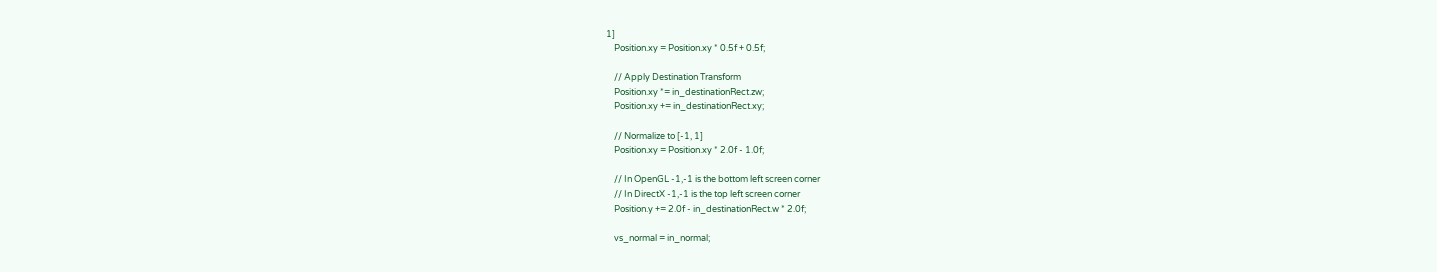1]
    Position.xy = Position.xy * 0.5f + 0.5f;

    // Apply Destination Transform
    Position.xy *= in_destinationRect.zw;
    Position.xy += in_destinationRect.xy;

    // Normalize to [-1, 1]
    Position.xy = Position.xy * 2.0f - 1.0f;

    // In OpenGL -1,-1 is the bottom left screen corner
    // In DirectX -1,-1 is the top left screen corner
    Position.y += 2.0f - in_destinationRect.w * 2.0f;

    vs_normal = in_normal;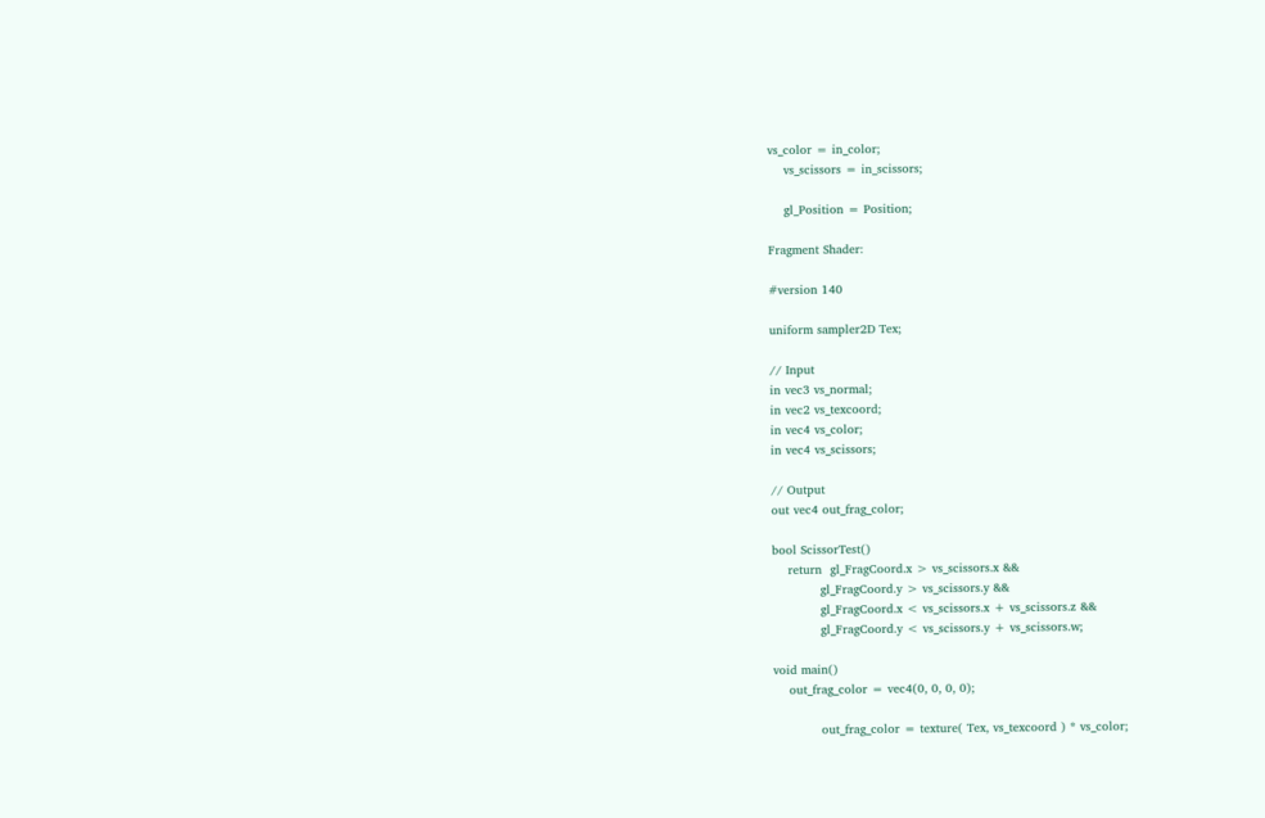vs_color = in_color;
    vs_scissors = in_scissors;

    gl_Position = Position;

Fragment Shader:

#version 140

uniform sampler2D Tex;

// Input
in vec3 vs_normal;
in vec2 vs_texcoord;
in vec4 vs_color;
in vec4 vs_scissors;

// Output
out vec4 out_frag_color;

bool ScissorTest()
    return  gl_FragCoord.x > vs_scissors.x &&
            gl_FragCoord.y > vs_scissors.y &&
            gl_FragCoord.x < vs_scissors.x + vs_scissors.z &&
            gl_FragCoord.y < vs_scissors.y + vs_scissors.w;

void main()
    out_frag_color = vec4(0, 0, 0, 0);

            out_frag_color = texture( Tex, vs_texcoord ) * vs_color;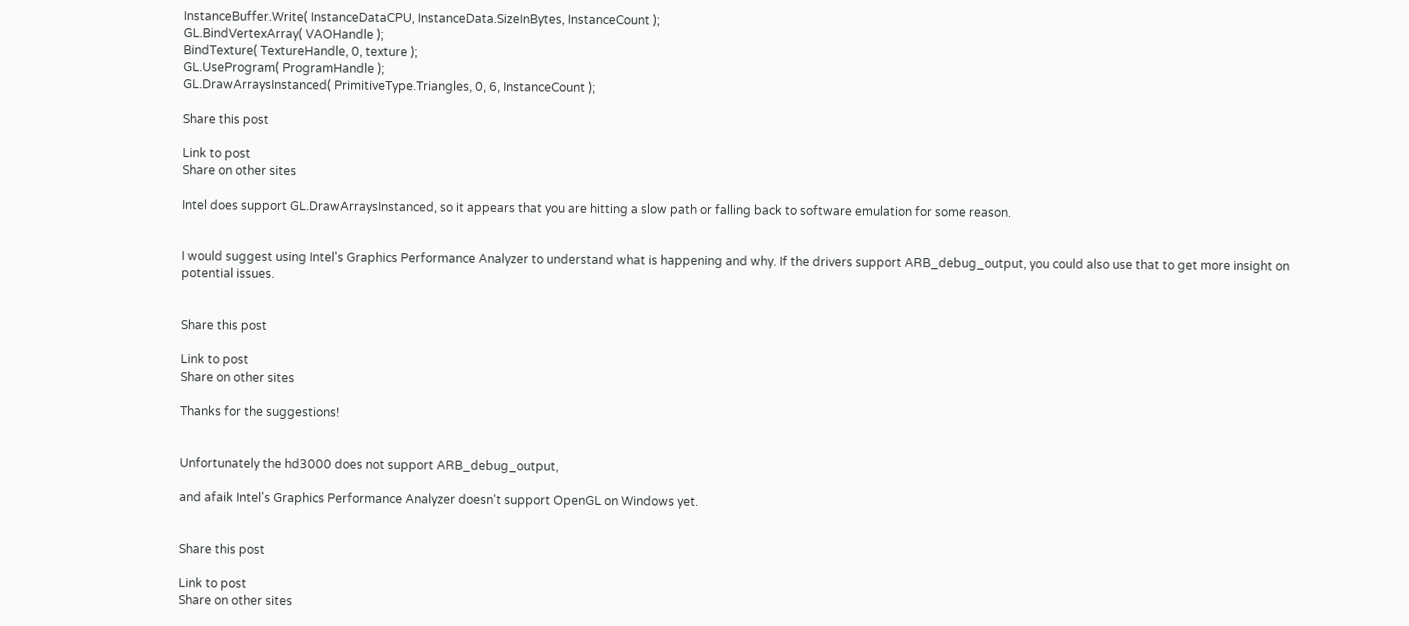InstanceBuffer.Write( InstanceDataCPU, InstanceData.SizeInBytes, InstanceCount );
GL.BindVertexArray( VAOHandle );
BindTexture( TextureHandle, 0, texture );
GL.UseProgram( ProgramHandle );
GL.DrawArraysInstanced( PrimitiveType.Triangles, 0, 6, InstanceCount );

Share this post

Link to post
Share on other sites

Intel does support GL.DrawArraysInstanced, so it appears that you are hitting a slow path or falling back to software emulation for some reason.


I would suggest using Intel's Graphics Performance Analyzer to understand what is happening and why. If the drivers support ARB_debug_output, you could also use that to get more insight on potential issues.


Share this post

Link to post
Share on other sites

Thanks for the suggestions!


Unfortunately the hd3000 does not support ARB_debug_output,

and afaik Intel's Graphics Performance Analyzer doesn't support OpenGL on Windows yet.


Share this post

Link to post
Share on other sites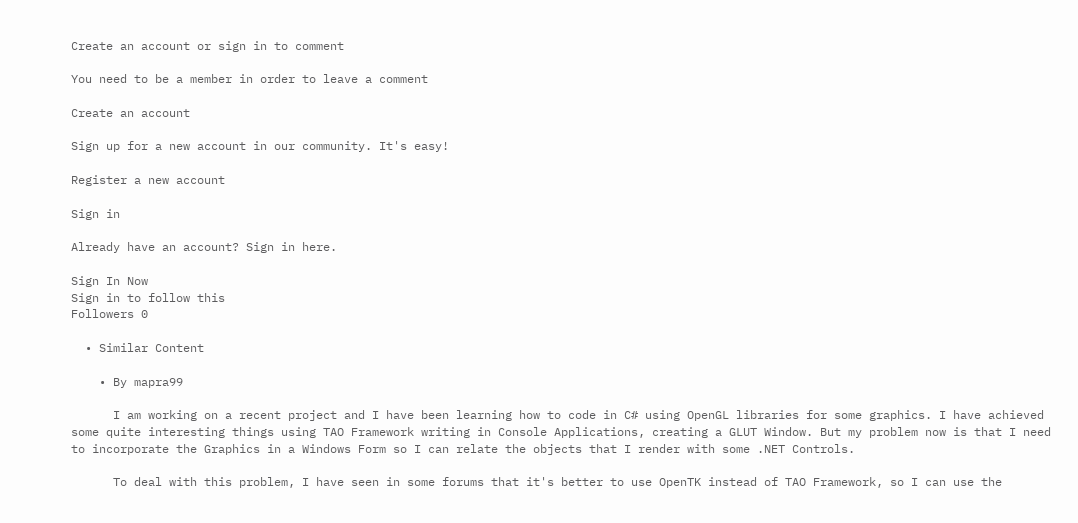Create an account or sign in to comment

You need to be a member in order to leave a comment

Create an account

Sign up for a new account in our community. It's easy!

Register a new account

Sign in

Already have an account? Sign in here.

Sign In Now
Sign in to follow this
Followers 0

  • Similar Content

    • By mapra99

      I am working on a recent project and I have been learning how to code in C# using OpenGL libraries for some graphics. I have achieved some quite interesting things using TAO Framework writing in Console Applications, creating a GLUT Window. But my problem now is that I need to incorporate the Graphics in a Windows Form so I can relate the objects that I render with some .NET Controls.

      To deal with this problem, I have seen in some forums that it's better to use OpenTK instead of TAO Framework, so I can use the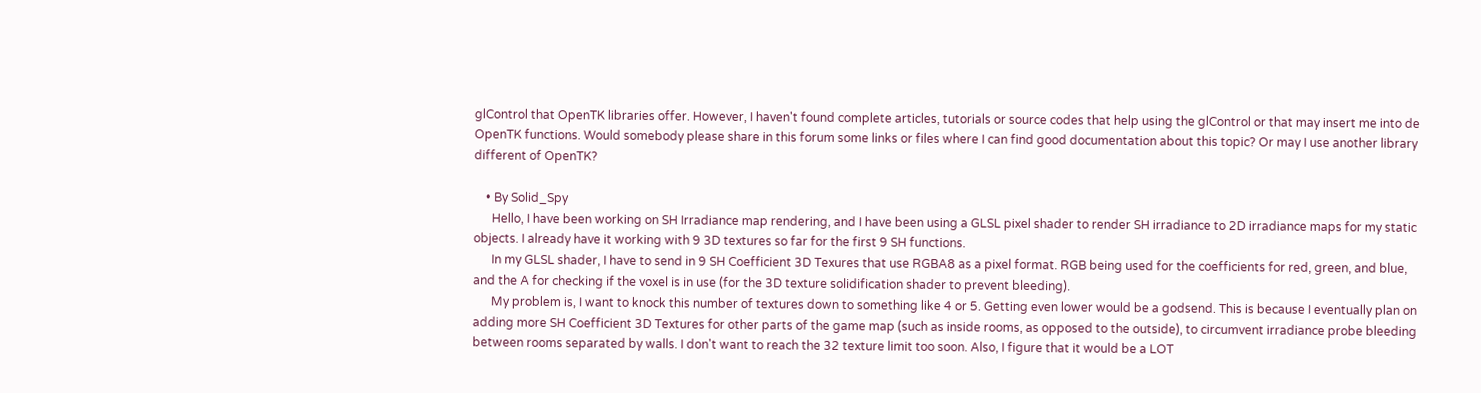glControl that OpenTK libraries offer. However, I haven't found complete articles, tutorials or source codes that help using the glControl or that may insert me into de OpenTK functions. Would somebody please share in this forum some links or files where I can find good documentation about this topic? Or may I use another library different of OpenTK?

    • By Solid_Spy
      Hello, I have been working on SH Irradiance map rendering, and I have been using a GLSL pixel shader to render SH irradiance to 2D irradiance maps for my static objects. I already have it working with 9 3D textures so far for the first 9 SH functions.
      In my GLSL shader, I have to send in 9 SH Coefficient 3D Texures that use RGBA8 as a pixel format. RGB being used for the coefficients for red, green, and blue, and the A for checking if the voxel is in use (for the 3D texture solidification shader to prevent bleeding).
      My problem is, I want to knock this number of textures down to something like 4 or 5. Getting even lower would be a godsend. This is because I eventually plan on adding more SH Coefficient 3D Textures for other parts of the game map (such as inside rooms, as opposed to the outside), to circumvent irradiance probe bleeding between rooms separated by walls. I don't want to reach the 32 texture limit too soon. Also, I figure that it would be a LOT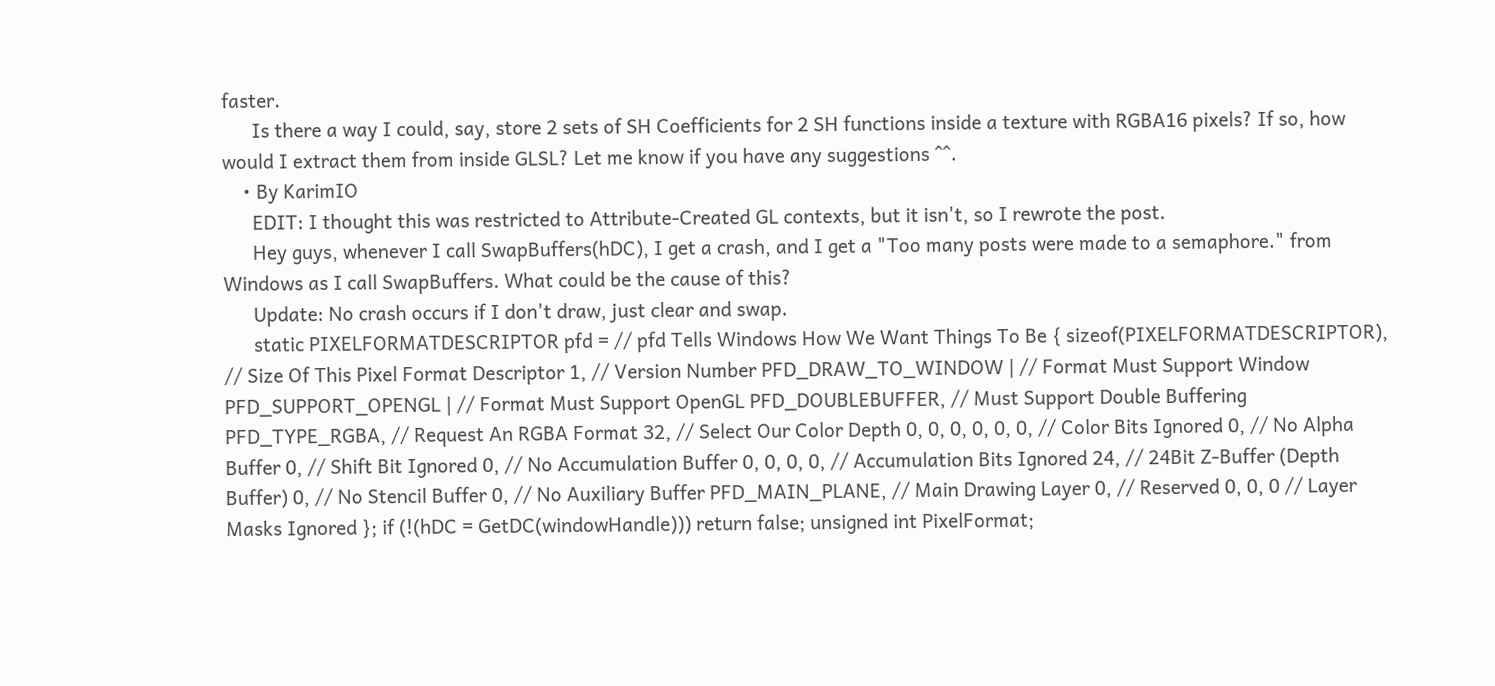faster.
      Is there a way I could, say, store 2 sets of SH Coefficients for 2 SH functions inside a texture with RGBA16 pixels? If so, how would I extract them from inside GLSL? Let me know if you have any suggestions ^^.
    • By KarimIO
      EDIT: I thought this was restricted to Attribute-Created GL contexts, but it isn't, so I rewrote the post.
      Hey guys, whenever I call SwapBuffers(hDC), I get a crash, and I get a "Too many posts were made to a semaphore." from Windows as I call SwapBuffers. What could be the cause of this?
      Update: No crash occurs if I don't draw, just clear and swap.
      static PIXELFORMATDESCRIPTOR pfd = // pfd Tells Windows How We Want Things To Be { sizeof(PIXELFORMATDESCRIPTOR), // Size Of This Pixel Format Descriptor 1, // Version Number PFD_DRAW_TO_WINDOW | // Format Must Support Window PFD_SUPPORT_OPENGL | // Format Must Support OpenGL PFD_DOUBLEBUFFER, // Must Support Double Buffering PFD_TYPE_RGBA, // Request An RGBA Format 32, // Select Our Color Depth 0, 0, 0, 0, 0, 0, // Color Bits Ignored 0, // No Alpha Buffer 0, // Shift Bit Ignored 0, // No Accumulation Buffer 0, 0, 0, 0, // Accumulation Bits Ignored 24, // 24Bit Z-Buffer (Depth Buffer) 0, // No Stencil Buffer 0, // No Auxiliary Buffer PFD_MAIN_PLANE, // Main Drawing Layer 0, // Reserved 0, 0, 0 // Layer Masks Ignored }; if (!(hDC = GetDC(windowHandle))) return false; unsigned int PixelFormat;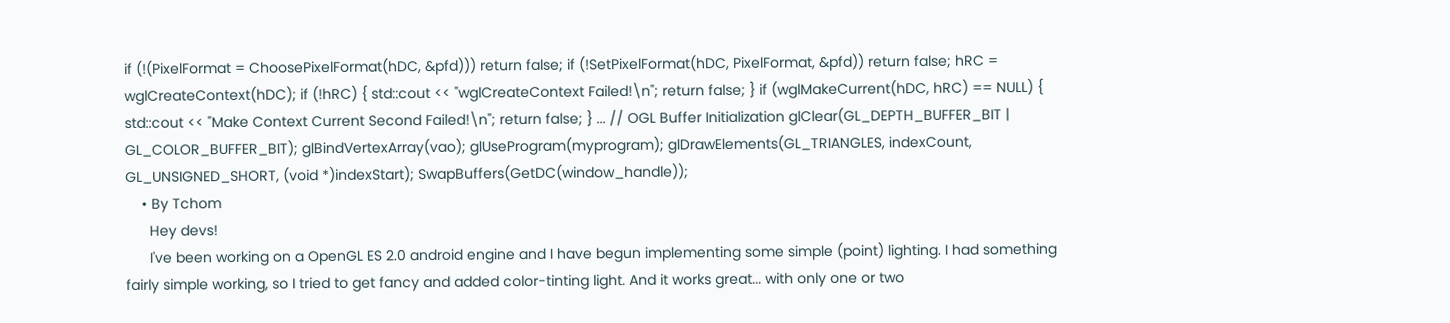if (!(PixelFormat = ChoosePixelFormat(hDC, &pfd))) return false; if (!SetPixelFormat(hDC, PixelFormat, &pfd)) return false; hRC = wglCreateContext(hDC); if (!hRC) { std::cout << "wglCreateContext Failed!\n"; return false; } if (wglMakeCurrent(hDC, hRC) == NULL) { std::cout << "Make Context Current Second Failed!\n"; return false; } ... // OGL Buffer Initialization glClear(GL_DEPTH_BUFFER_BIT | GL_COLOR_BUFFER_BIT); glBindVertexArray(vao); glUseProgram(myprogram); glDrawElements(GL_TRIANGLES, indexCount, GL_UNSIGNED_SHORT, (void *)indexStart); SwapBuffers(GetDC(window_handle));
    • By Tchom
      Hey devs!
      I've been working on a OpenGL ES 2.0 android engine and I have begun implementing some simple (point) lighting. I had something fairly simple working, so I tried to get fancy and added color-tinting light. And it works great... with only one or two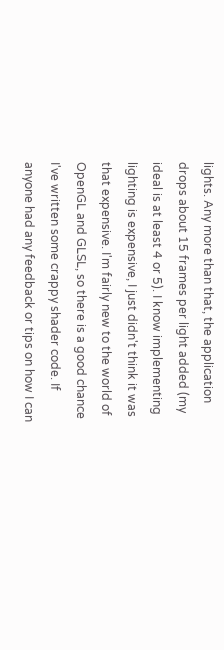lights. Any more than that, the application drops about 15 frames per light added (my ideal is at least 4 or 5). I know implementing lighting is expensive, I just didn't think it was that expensive. I'm fairly new to the world of OpenGL and GLSL, so there is a good chance I've written some crappy shader code. If anyone had any feedback or tips on how I can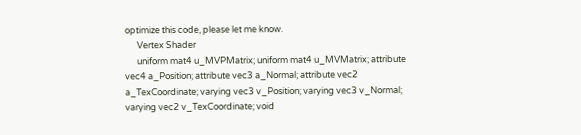optimize this code, please let me know.
      Vertex Shader
      uniform mat4 u_MVPMatrix; uniform mat4 u_MVMatrix; attribute vec4 a_Position; attribute vec3 a_Normal; attribute vec2 a_TexCoordinate; varying vec3 v_Position; varying vec3 v_Normal; varying vec2 v_TexCoordinate; void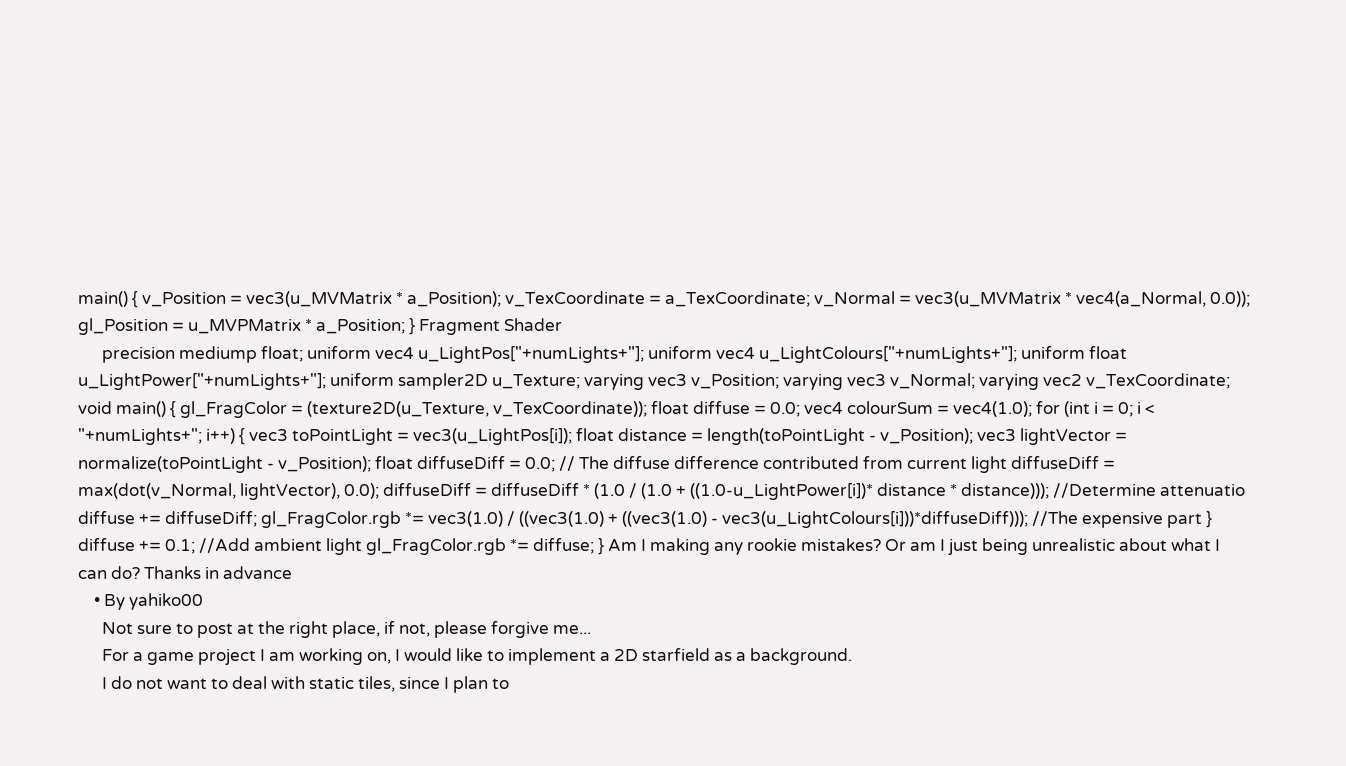main() { v_Position = vec3(u_MVMatrix * a_Position); v_TexCoordinate = a_TexCoordinate; v_Normal = vec3(u_MVMatrix * vec4(a_Normal, 0.0)); gl_Position = u_MVPMatrix * a_Position; } Fragment Shader
      precision mediump float; uniform vec4 u_LightPos["+numLights+"]; uniform vec4 u_LightColours["+numLights+"]; uniform float u_LightPower["+numLights+"]; uniform sampler2D u_Texture; varying vec3 v_Position; varying vec3 v_Normal; varying vec2 v_TexCoordinate; void main() { gl_FragColor = (texture2D(u_Texture, v_TexCoordinate)); float diffuse = 0.0; vec4 colourSum = vec4(1.0); for (int i = 0; i < "+numLights+"; i++) { vec3 toPointLight = vec3(u_LightPos[i]); float distance = length(toPointLight - v_Position); vec3 lightVector = normalize(toPointLight - v_Position); float diffuseDiff = 0.0; // The diffuse difference contributed from current light diffuseDiff = max(dot(v_Normal, lightVector), 0.0); diffuseDiff = diffuseDiff * (1.0 / (1.0 + ((1.0-u_LightPower[i])* distance * distance))); //Determine attenuatio diffuse += diffuseDiff; gl_FragColor.rgb *= vec3(1.0) / ((vec3(1.0) + ((vec3(1.0) - vec3(u_LightColours[i]))*diffuseDiff))); //The expensive part } diffuse += 0.1; //Add ambient light gl_FragColor.rgb *= diffuse; } Am I making any rookie mistakes? Or am I just being unrealistic about what I can do? Thanks in advance
    • By yahiko00
      Not sure to post at the right place, if not, please forgive me...
      For a game project I am working on, I would like to implement a 2D starfield as a background.
      I do not want to deal with static tiles, since I plan to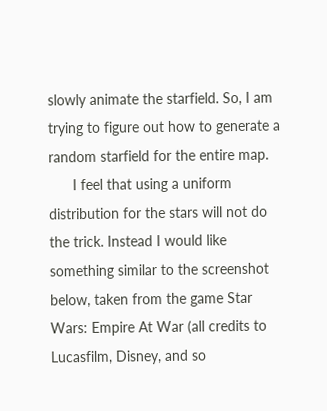slowly animate the starfield. So, I am trying to figure out how to generate a random starfield for the entire map.
      I feel that using a uniform distribution for the stars will not do the trick. Instead I would like something similar to the screenshot below, taken from the game Star Wars: Empire At War (all credits to Lucasfilm, Disney, and so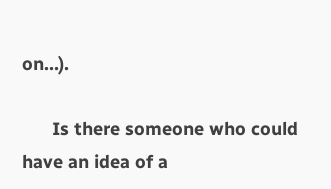on...).

      Is there someone who could have an idea of a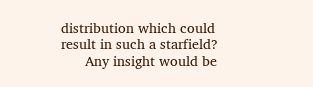distribution which could result in such a starfield?
      Any insight would be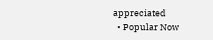appreciated
  • Popular Now